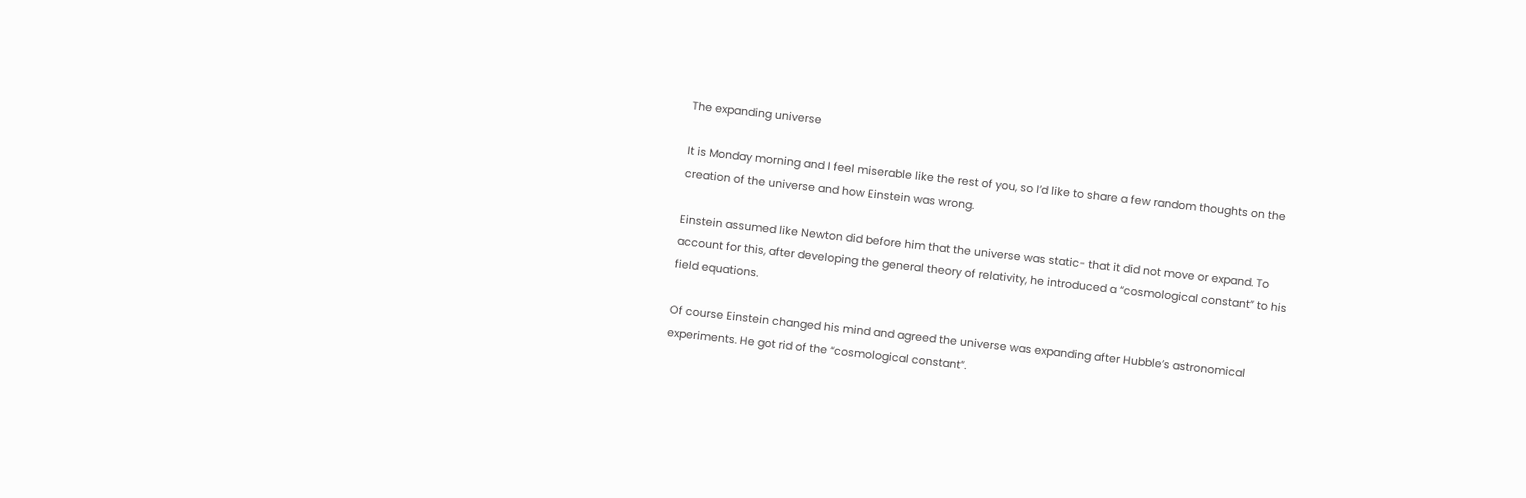The expanding universe

It is Monday morning and I feel miserable like the rest of you, so I’d like to share a few random thoughts on the creation of the universe and how Einstein was wrong.

Einstein assumed like Newton did before him that the universe was static- that it did not move or expand. To account for this, after developing the general theory of relativity, he introduced a “cosmological constant” to his field equations.

Of course Einstein changed his mind and agreed the universe was expanding after Hubble’s astronomical experiments. He got rid of the “cosmological constant”.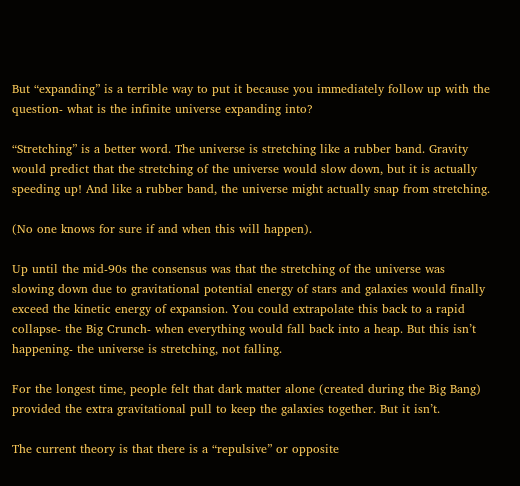But “expanding” is a terrible way to put it because you immediately follow up with the question- what is the infinite universe expanding into?

“Stretching” is a better word. The universe is stretching like a rubber band. Gravity would predict that the stretching of the universe would slow down, but it is actually speeding up! And like a rubber band, the universe might actually snap from stretching.

(No one knows for sure if and when this will happen).

Up until the mid-90s the consensus was that the stretching of the universe was slowing down due to gravitational potential energy of stars and galaxies would finally exceed the kinetic energy of expansion. You could extrapolate this back to a rapid collapse- the Big Crunch- when everything would fall back into a heap. But this isn’t happening- the universe is stretching, not falling.

For the longest time, people felt that dark matter alone (created during the Big Bang) provided the extra gravitational pull to keep the galaxies together. But it isn’t.

The current theory is that there is a “repulsive” or opposite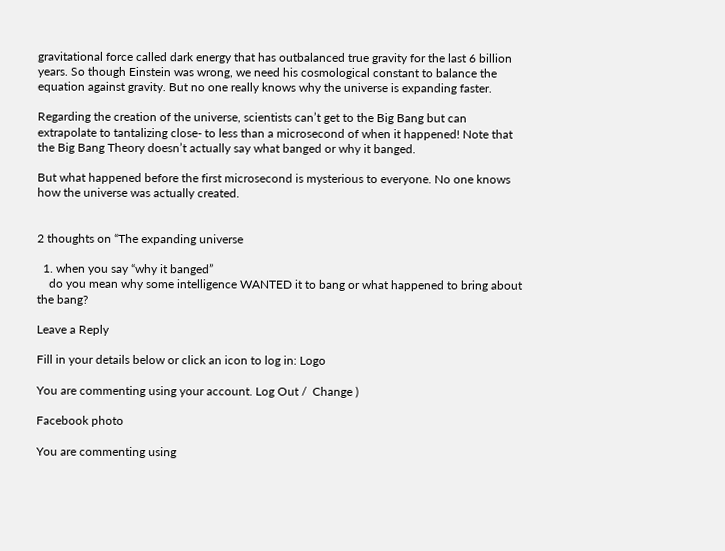gravitational force called dark energy that has outbalanced true gravity for the last 6 billion years. So though Einstein was wrong, we need his cosmological constant to balance the equation against gravity. But no one really knows why the universe is expanding faster.

Regarding the creation of the universe, scientists can’t get to the Big Bang but can extrapolate to tantalizing close- to less than a microsecond of when it happened! Note that the Big Bang Theory doesn’t actually say what banged or why it banged.

But what happened before the first microsecond is mysterious to everyone. No one knows how the universe was actually created.


2 thoughts on “The expanding universe

  1. when you say “why it banged”
    do you mean why some intelligence WANTED it to bang or what happened to bring about the bang?

Leave a Reply

Fill in your details below or click an icon to log in: Logo

You are commenting using your account. Log Out /  Change )

Facebook photo

You are commenting using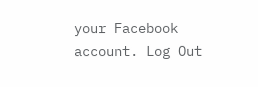your Facebook account. Log Out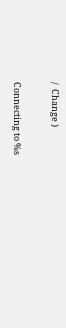/  Change )

Connecting to %s